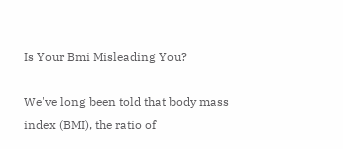Is Your Bmi Misleading You?

We've long been told that body mass index (BMI), the ratio of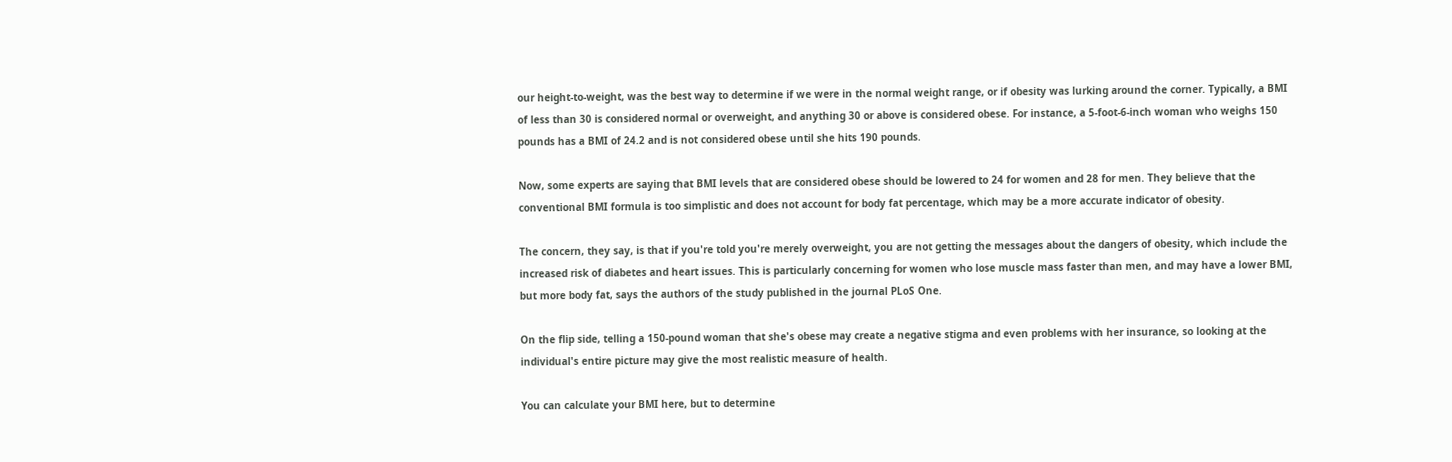our height-to-weight, was the best way to determine if we were in the normal weight range, or if obesity was lurking around the corner. Typically, a BMI of less than 30 is considered normal or overweight, and anything 30 or above is considered obese. For instance, a 5-foot-6-inch woman who weighs 150 pounds has a BMI of 24.2 and is not considered obese until she hits 190 pounds.

Now, some experts are saying that BMI levels that are considered obese should be lowered to 24 for women and 28 for men. They believe that the conventional BMI formula is too simplistic and does not account for body fat percentage, which may be a more accurate indicator of obesity.

The concern, they say, is that if you're told you're merely overweight, you are not getting the messages about the dangers of obesity, which include the increased risk of diabetes and heart issues. This is particularly concerning for women who lose muscle mass faster than men, and may have a lower BMI, but more body fat, says the authors of the study published in the journal PLoS One.

On the flip side, telling a 150-pound woman that she's obese may create a negative stigma and even problems with her insurance, so looking at the individual's entire picture may give the most realistic measure of health.

You can calculate your BMI here, but to determine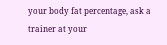your body fat percentage, ask a trainer at your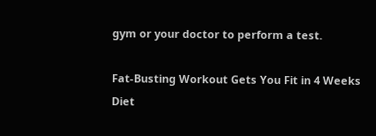gym or your doctor to perform a test.

Fat-Busting Workout Gets You Fit in 4 Weeks
Diet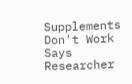Supplements Don't Work Says Researcher